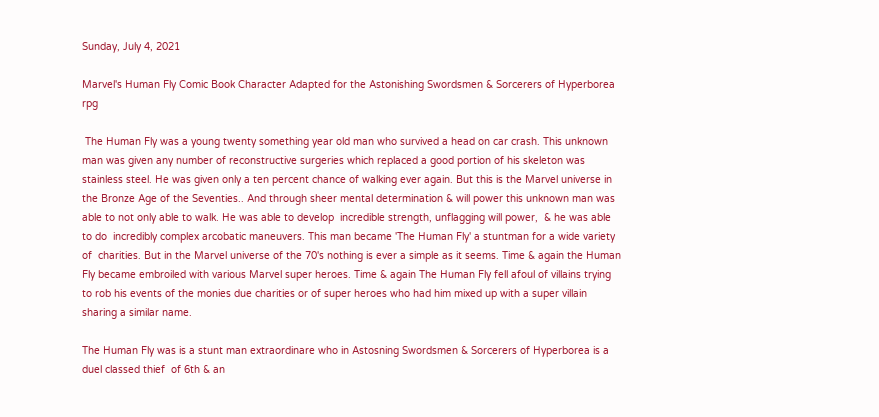Sunday, July 4, 2021

Marvel's Human Fly Comic Book Character Adapted for the Astonishing Swordsmen & Sorcerers of Hyperborea rpg

 The Human Fly was a young twenty something year old man who survived a head on car crash. This unknown man was given any number of reconstructive surgeries which replaced a good portion of his skeleton was stainless steel. He was given only a ten percent chance of walking ever again. But this is the Marvel universe in the Bronze Age of the Seventies.. And through sheer mental determination & will power this unknown man was able to not only able to walk. He was able to develop  incredible strength, unflagging will power,  & he was able to do  incredibly complex arcobatic maneuvers. This man became 'The Human Fly' a stuntman for a wide variety of  charities. But in the Marvel universe of the 70's nothing is ever a simple as it seems. Time & again the Human Fly became embroiled with various Marvel super heroes. Time & again The Human Fly fell afoul of villains trying to rob his events of the monies due charities or of super heroes who had him mixed up with a super villain sharing a similar name.

The Human Fly was is a stunt man extraordinare who in Astosning Swordsmen & Sorcerers of Hyperborea is a duel classed thief  of 6th & an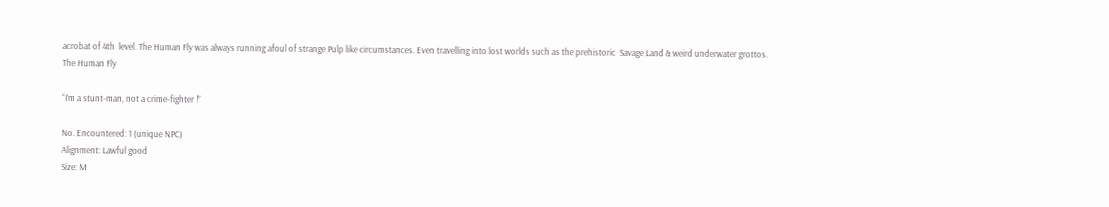acrobat of 4th  level. The Human Fly was always running afoul of strange Pulp like circumstances. Even travelling into lost worlds such as the prehistoric  Savage Land & weird underwater grottos.
The Human Fly

“I’m a stunt-man, not a crime-fighter !”

No. Encountered: 1 (unique NPC)
Alignment: Lawful good
Size: M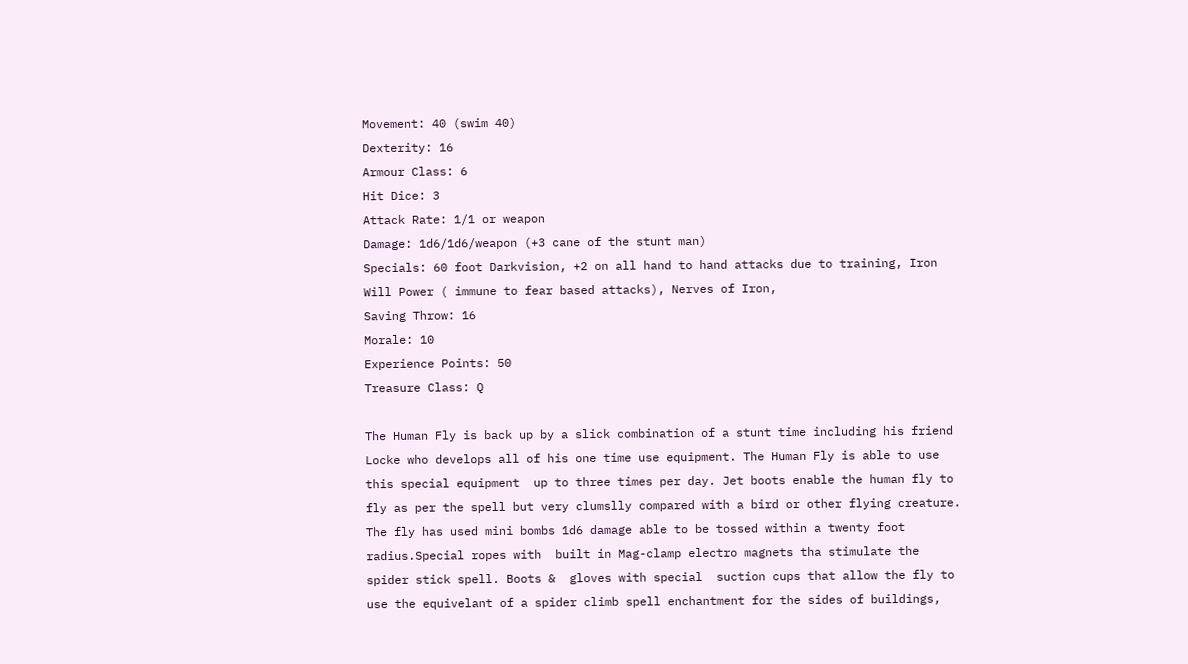Movement: 40 (swim 40)
Dexterity: 16
Armour Class: 6
Hit Dice: 3
Attack Rate: 1/1 or weapon
Damage: 1d6/1d6/weapon (+3 cane of the stunt man)
Specials: 60 foot Darkvision, +2 on all hand to hand attacks due to training, Iron Will Power ( immune to fear based attacks), Nerves of Iron,
Saving Throw: 16
Morale: 10
Experience Points: 50
Treasure Class: Q

The Human Fly is back up by a slick combination of a stunt time including his friend Locke who develops all of his one time use equipment. The Human Fly is able to use this special equipment  up to three times per day. Jet boots enable the human fly to fly as per the spell but very clumslly compared with a bird or other flying creature. The fly has used mini bombs 1d6 damage able to be tossed within a twenty foot radius.Special ropes with  built in Mag-clamp electro magnets tha stimulate the spider stick spell. Boots &  gloves with special  suction cups that allow the fly to use the equivelant of a spider climb spell enchantment for the sides of buildings,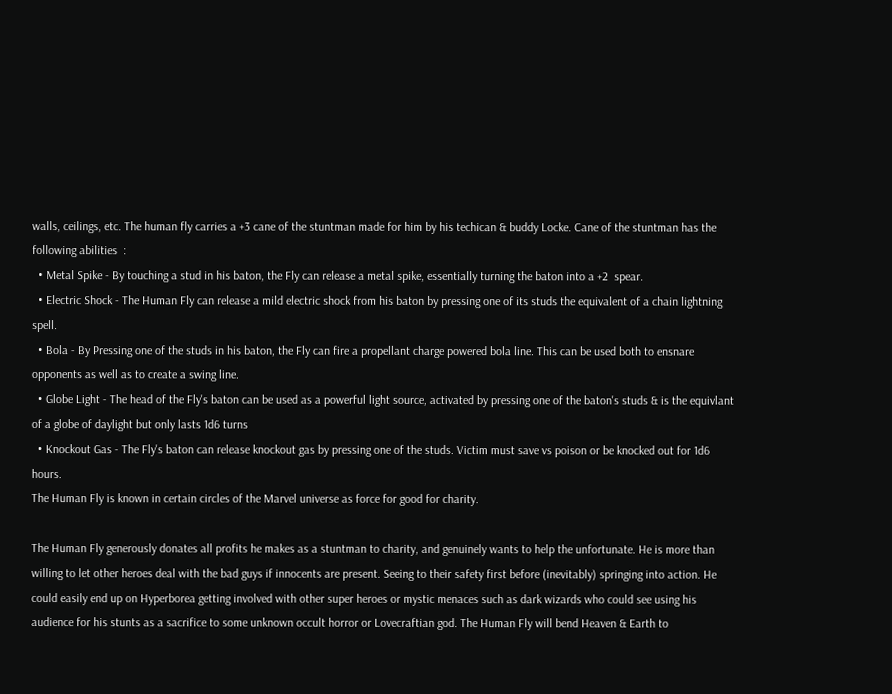walls, ceilings, etc. The human fly carries a +3 cane of the stuntman made for him by his techican & buddy Locke. Cane of the stuntman has the following abilities  :
  • Metal Spike - By touching a stud in his baton, the Fly can release a metal spike, essentially turning the baton into a +2  spear.
  • Electric Shock - The Human Fly can release a mild electric shock from his baton by pressing one of its studs the equivalent of a chain lightning spell.
  • Bola - By Pressing one of the studs in his baton, the Fly can fire a propellant charge powered bola line. This can be used both to ensnare opponents as well as to create a swing line.
  • Globe Light - The head of the Fly's baton can be used as a powerful light source, activated by pressing one of the baton's studs & is the equivlant of a globe of daylight but only lasts 1d6 turns
  • Knockout Gas - The Fly's baton can release knockout gas by pressing one of the studs. Victim must save vs poison or be knocked out for 1d6 hours.
The Human Fly is known in certain circles of the Marvel universe as force for good for charity.

The Human Fly generously donates all profits he makes as a stuntman to charity, and genuinely wants to help the unfortunate. He is more than willing to let other heroes deal with the bad guys if innocents are present. Seeing to their safety first before (inevitably) springing into action. He could easily end up on Hyperborea getting involved with other super heroes or mystic menaces such as dark wizards who could see using his audience for his stunts as a sacrifice to some unknown occult horror or Lovecraftian god. The Human Fly will bend Heaven & Earth to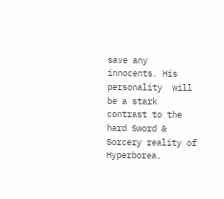save any innocents. His personality  will be a stark contrast to the hard Sword & Sorcery reality of Hyperborea.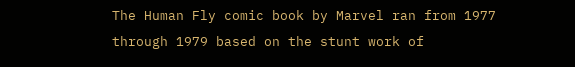The Human Fly comic book by Marvel ran from 1977 through 1979 based on the stunt work of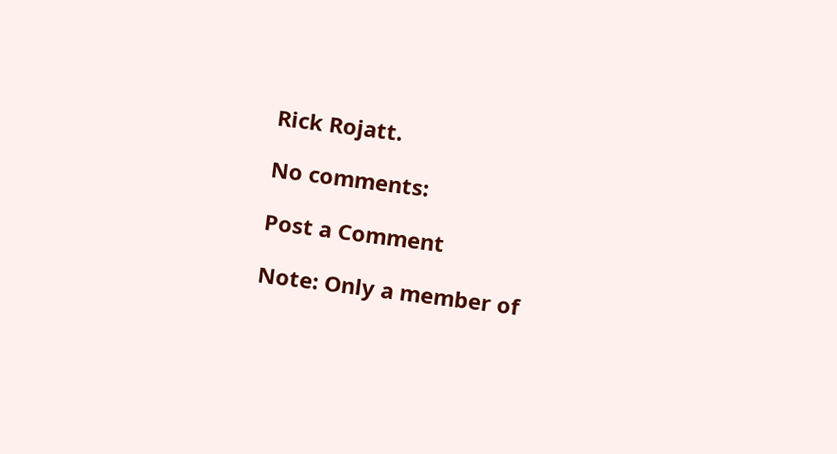Rick Rojatt.

No comments:

Post a Comment

Note: Only a member of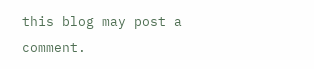this blog may post a comment.